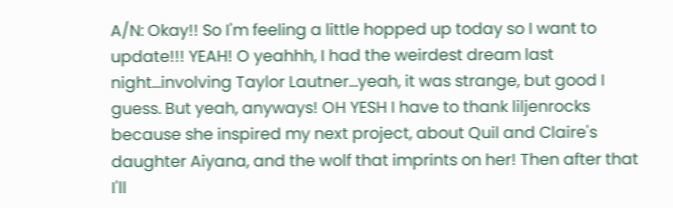A/N: Okay!! So I'm feeling a little hopped up today so I want to update!!! YEAH! O yeahhh, I had the weirdest dream last night…involving Taylor Lautner…yeah, it was strange, but good I guess. But yeah, anyways! OH YESH I have to thank liljenrocks because she inspired my next project, about Quil and Claire's daughter Aiyana, and the wolf that imprints on her! Then after that I'll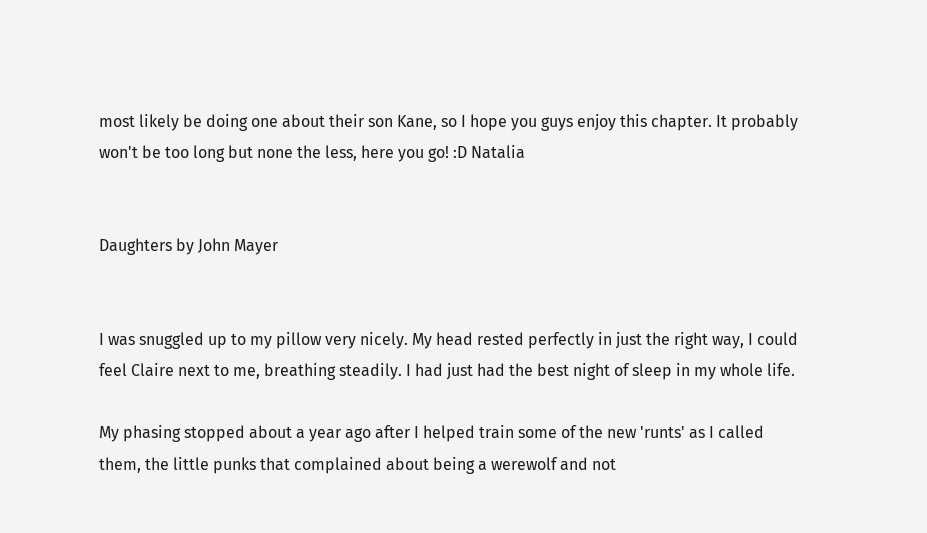most likely be doing one about their son Kane, so I hope you guys enjoy this chapter. It probably won't be too long but none the less, here you go! :D Natalia


Daughters by John Mayer


I was snuggled up to my pillow very nicely. My head rested perfectly in just the right way, I could feel Claire next to me, breathing steadily. I had just had the best night of sleep in my whole life.

My phasing stopped about a year ago after I helped train some of the new 'runts' as I called them, the little punks that complained about being a werewolf and not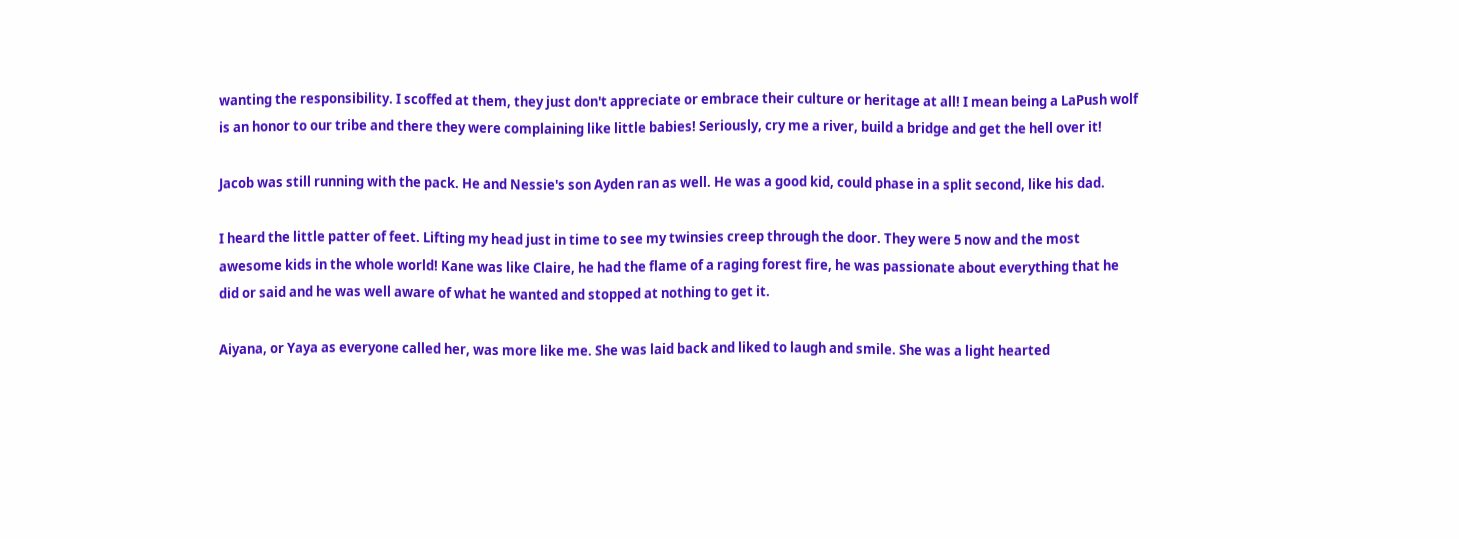wanting the responsibility. I scoffed at them, they just don't appreciate or embrace their culture or heritage at all! I mean being a LaPush wolf is an honor to our tribe and there they were complaining like little babies! Seriously, cry me a river, build a bridge and get the hell over it!

Jacob was still running with the pack. He and Nessie's son Ayden ran as well. He was a good kid, could phase in a split second, like his dad.

I heard the little patter of feet. Lifting my head just in time to see my twinsies creep through the door. They were 5 now and the most awesome kids in the whole world! Kane was like Claire, he had the flame of a raging forest fire, he was passionate about everything that he did or said and he was well aware of what he wanted and stopped at nothing to get it.

Aiyana, or Yaya as everyone called her, was more like me. She was laid back and liked to laugh and smile. She was a light hearted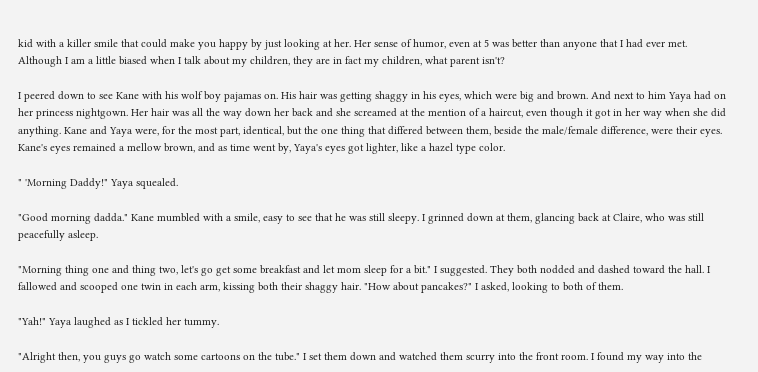kid with a killer smile that could make you happy by just looking at her. Her sense of humor, even at 5 was better than anyone that I had ever met. Although I am a little biased when I talk about my children, they are in fact my children, what parent isn't?

I peered down to see Kane with his wolf boy pajamas on. His hair was getting shaggy in his eyes, which were big and brown. And next to him Yaya had on her princess nightgown. Her hair was all the way down her back and she screamed at the mention of a haircut, even though it got in her way when she did anything. Kane and Yaya were, for the most part, identical, but the one thing that differed between them, beside the male/female difference, were their eyes. Kane's eyes remained a mellow brown, and as time went by, Yaya's eyes got lighter, like a hazel type color.

" 'Morning Daddy!" Yaya squealed.

"Good morning dadda." Kane mumbled with a smile, easy to see that he was still sleepy. I grinned down at them, glancing back at Claire, who was still peacefully asleep.

"Morning thing one and thing two, let's go get some breakfast and let mom sleep for a bit." I suggested. They both nodded and dashed toward the hall. I fallowed and scooped one twin in each arm, kissing both their shaggy hair. "How about pancakes?" I asked, looking to both of them.

"Yah!" Yaya laughed as I tickled her tummy.

"Alright then, you guys go watch some cartoons on the tube." I set them down and watched them scurry into the front room. I found my way into the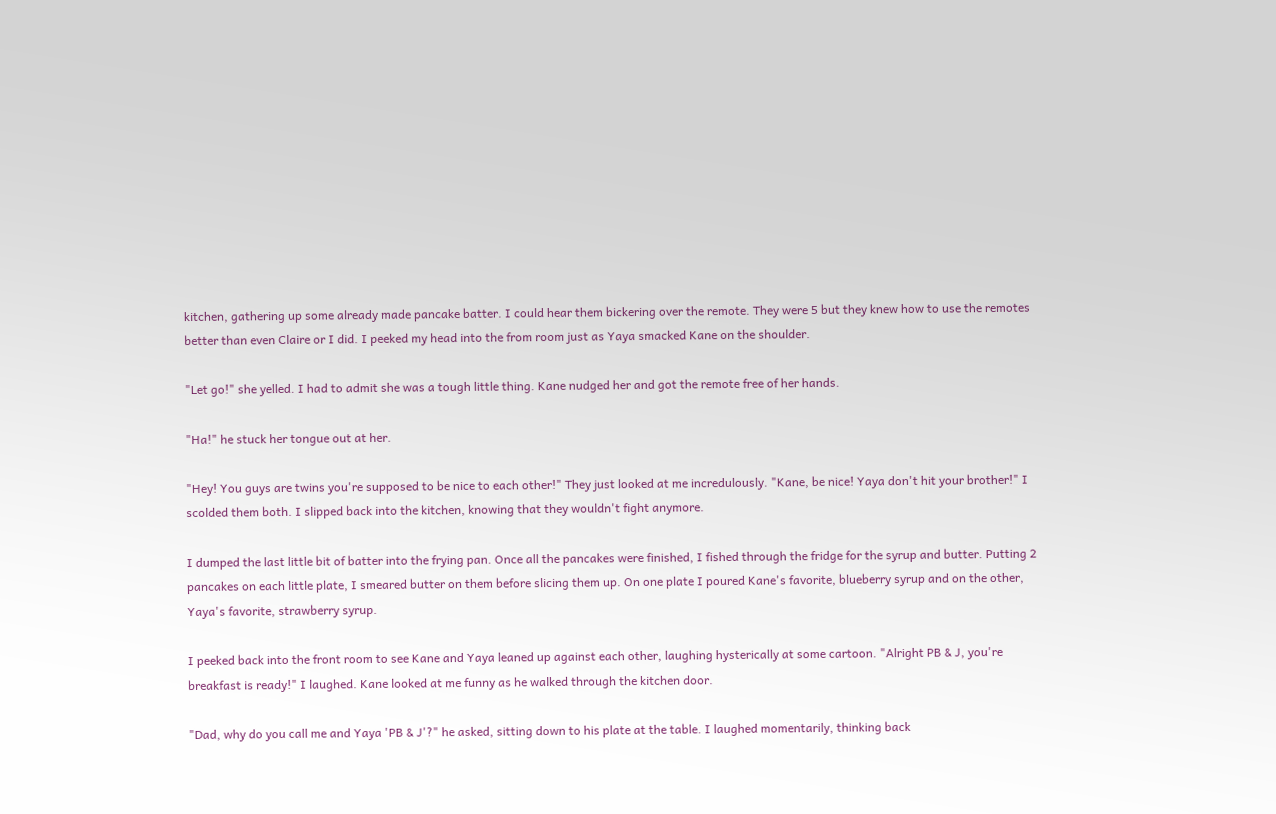kitchen, gathering up some already made pancake batter. I could hear them bickering over the remote. They were 5 but they knew how to use the remotes better than even Claire or I did. I peeked my head into the from room just as Yaya smacked Kane on the shoulder.

"Let go!" she yelled. I had to admit she was a tough little thing. Kane nudged her and got the remote free of her hands.

"Ha!" he stuck her tongue out at her.

"Hey! You guys are twins you're supposed to be nice to each other!" They just looked at me incredulously. "Kane, be nice! Yaya don't hit your brother!" I scolded them both. I slipped back into the kitchen, knowing that they wouldn't fight anymore.

I dumped the last little bit of batter into the frying pan. Once all the pancakes were finished, I fished through the fridge for the syrup and butter. Putting 2 pancakes on each little plate, I smeared butter on them before slicing them up. On one plate I poured Kane's favorite, blueberry syrup and on the other, Yaya's favorite, strawberry syrup.

I peeked back into the front room to see Kane and Yaya leaned up against each other, laughing hysterically at some cartoon. "Alright PB & J, you're breakfast is ready!" I laughed. Kane looked at me funny as he walked through the kitchen door.

"Dad, why do you call me and Yaya 'PB & J'?" he asked, sitting down to his plate at the table. I laughed momentarily, thinking back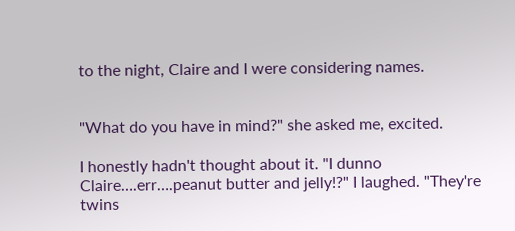to the night, Claire and I were considering names.


"What do you have in mind?" she asked me, excited.

I honestly hadn't thought about it. "I dunno Claire….err….peanut butter and jelly!?" I laughed. "They're twins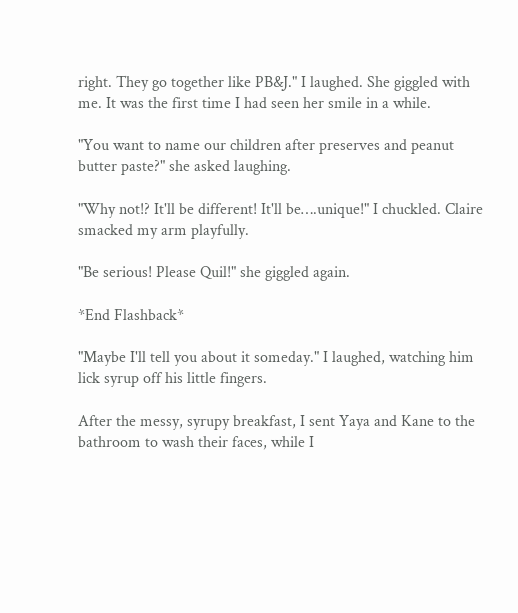right. They go together like PB&J." I laughed. She giggled with me. It was the first time I had seen her smile in a while.

"You want to name our children after preserves and peanut butter paste?" she asked laughing.

"Why not!? It'll be different! It'll be….unique!" I chuckled. Claire smacked my arm playfully.

"Be serious! Please Quil!" she giggled again.

*End Flashback*

"Maybe I'll tell you about it someday." I laughed, watching him lick syrup off his little fingers.

After the messy, syrupy breakfast, I sent Yaya and Kane to the bathroom to wash their faces, while I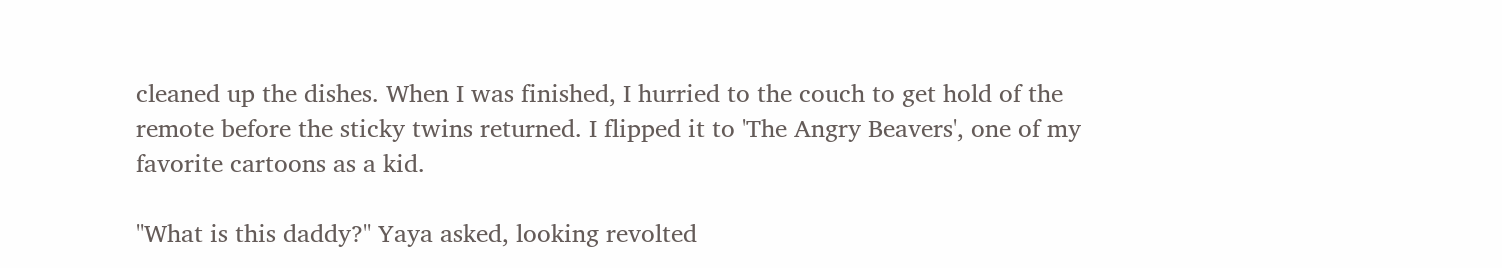cleaned up the dishes. When I was finished, I hurried to the couch to get hold of the remote before the sticky twins returned. I flipped it to 'The Angry Beavers', one of my favorite cartoons as a kid.

"What is this daddy?" Yaya asked, looking revolted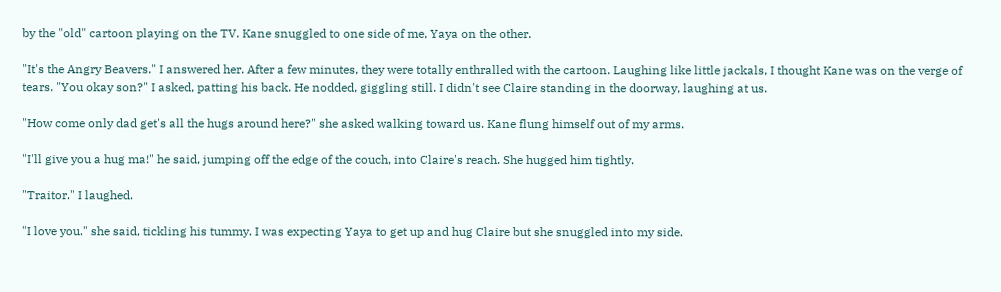by the "old" cartoon playing on the TV. Kane snuggled to one side of me, Yaya on the other.

"It's the Angry Beavers." I answered her. After a few minutes, they were totally enthralled with the cartoon. Laughing like little jackals, I thought Kane was on the verge of tears. "You okay son?" I asked, patting his back. He nodded, giggling still. I didn't see Claire standing in the doorway, laughing at us.

"How come only dad get's all the hugs around here?" she asked walking toward us. Kane flung himself out of my arms.

"I'll give you a hug ma!" he said, jumping off the edge of the couch, into Claire's reach. She hugged him tightly.

"Traitor." I laughed.

"I love you." she said, tickling his tummy. I was expecting Yaya to get up and hug Claire but she snuggled into my side.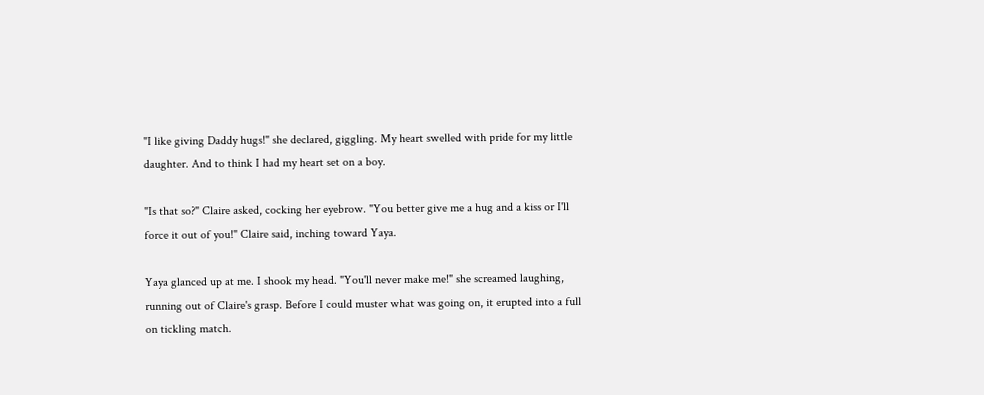"I like giving Daddy hugs!" she declared, giggling. My heart swelled with pride for my little daughter. And to think I had my heart set on a boy.

"Is that so?" Claire asked, cocking her eyebrow. "You better give me a hug and a kiss or I'll force it out of you!" Claire said, inching toward Yaya.

Yaya glanced up at me. I shook my head. "You'll never make me!" she screamed laughing, running out of Claire's grasp. Before I could muster what was going on, it erupted into a full on tickling match.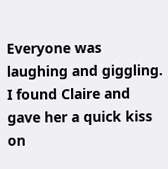Everyone was laughing and giggling. I found Claire and gave her a quick kiss on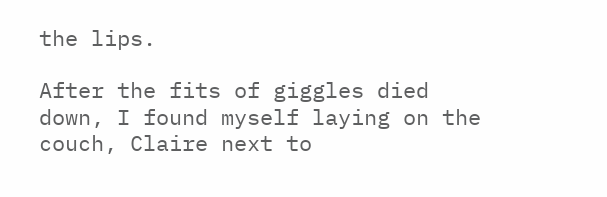the lips.

After the fits of giggles died down, I found myself laying on the couch, Claire next to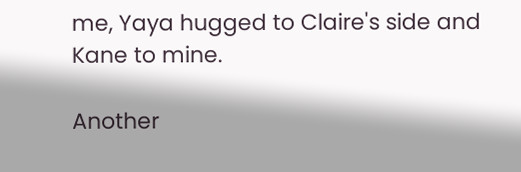me, Yaya hugged to Claire's side and Kane to mine.

Another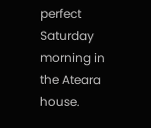perfect Saturday morning in the Ateara house.